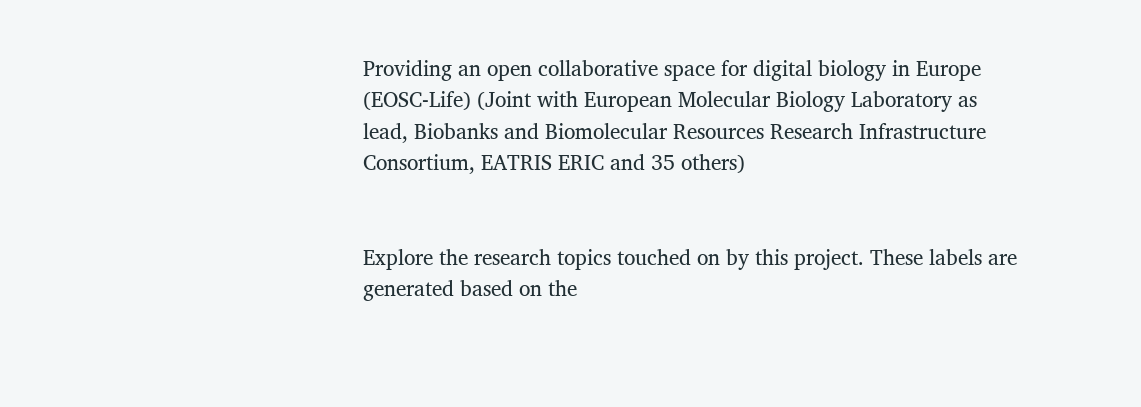Providing an open collaborative space for digital biology in Europe (EOSC-Life) (Joint with European Molecular Biology Laboratory as lead, Biobanks and Biomolecular Resources Research Infrastructure Consortium, EATRIS ERIC and 35 others)


Explore the research topics touched on by this project. These labels are generated based on the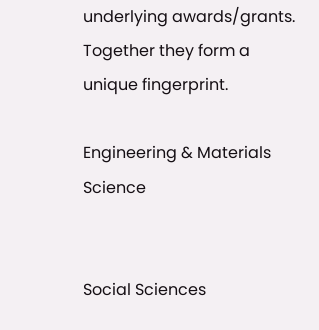underlying awards/grants. Together they form a unique fingerprint.

Engineering & Materials Science


Social Sciences